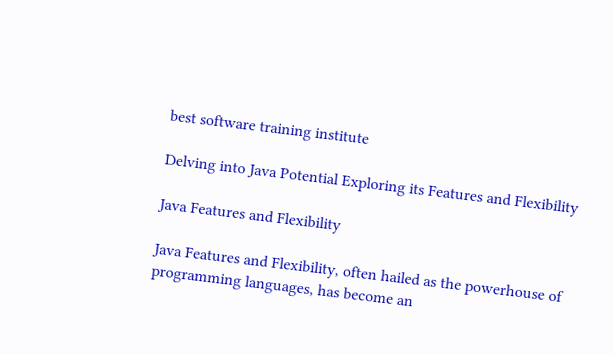best software training institute

Delving into Java Potential Exploring its Features and Flexibility

Java Features and Flexibility

Java Features and Flexibility, often hailed as the powerhouse of programming languages, has become an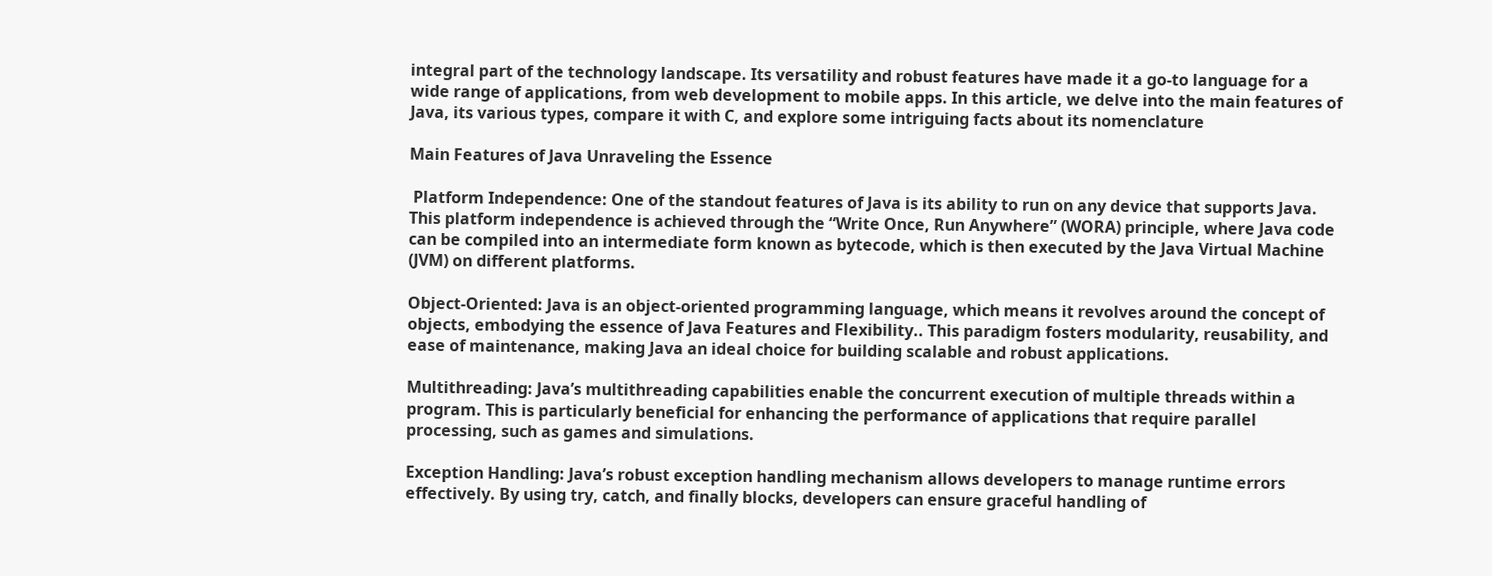integral part of the technology landscape. Its versatility and robust features have made it a go-to language for a wide range of applications, from web development to mobile apps. In this article, we delve into the main features of Java, its various types, compare it with C, and explore some intriguing facts about its nomenclature

Main Features of Java Unraveling the Essence

 Platform Independence: One of the standout features of Java is its ability to run on any device that supports Java. This platform independence is achieved through the “Write Once, Run Anywhere” (WORA) principle, where Java code can be compiled into an intermediate form known as bytecode, which is then executed by the Java Virtual Machine (JVM) on different platforms.

Object-Oriented: Java is an object-oriented programming language, which means it revolves around the concept of objects, embodying the essence of Java Features and Flexibility.. This paradigm fosters modularity, reusability, and ease of maintenance, making Java an ideal choice for building scalable and robust applications.

Multithreading: Java’s multithreading capabilities enable the concurrent execution of multiple threads within a program. This is particularly beneficial for enhancing the performance of applications that require parallel processing, such as games and simulations.

Exception Handling: Java’s robust exception handling mechanism allows developers to manage runtime errors effectively. By using try, catch, and finally blocks, developers can ensure graceful handling of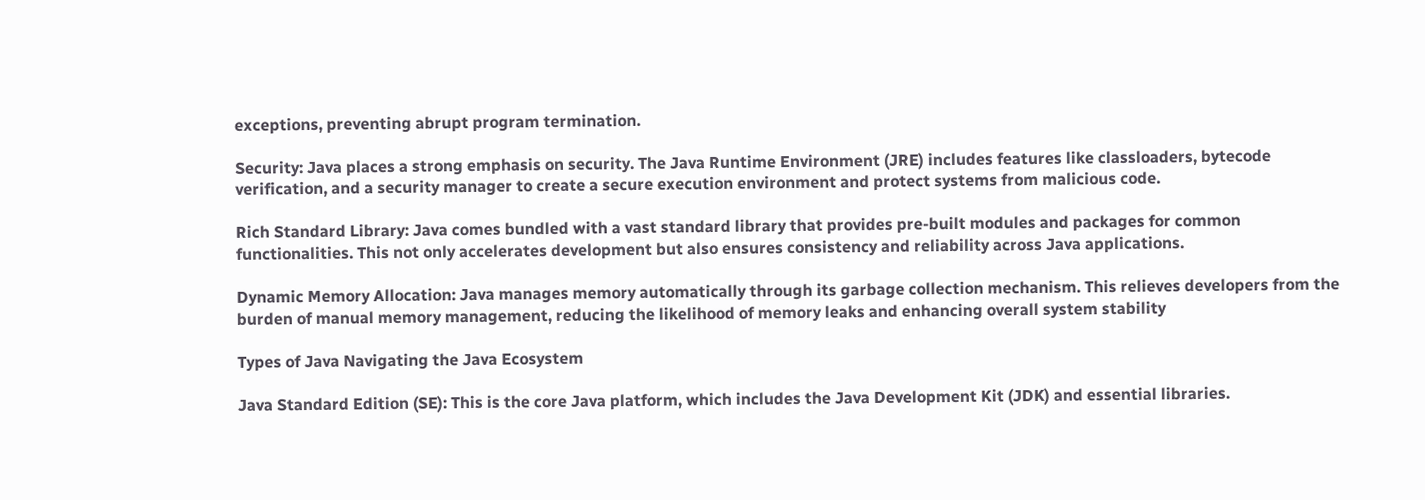exceptions, preventing abrupt program termination.

Security: Java places a strong emphasis on security. The Java Runtime Environment (JRE) includes features like classloaders, bytecode verification, and a security manager to create a secure execution environment and protect systems from malicious code.

Rich Standard Library: Java comes bundled with a vast standard library that provides pre-built modules and packages for common functionalities. This not only accelerates development but also ensures consistency and reliability across Java applications.

Dynamic Memory Allocation: Java manages memory automatically through its garbage collection mechanism. This relieves developers from the burden of manual memory management, reducing the likelihood of memory leaks and enhancing overall system stability

Types of Java Navigating the Java Ecosystem

Java Standard Edition (SE): This is the core Java platform, which includes the Java Development Kit (JDK) and essential libraries.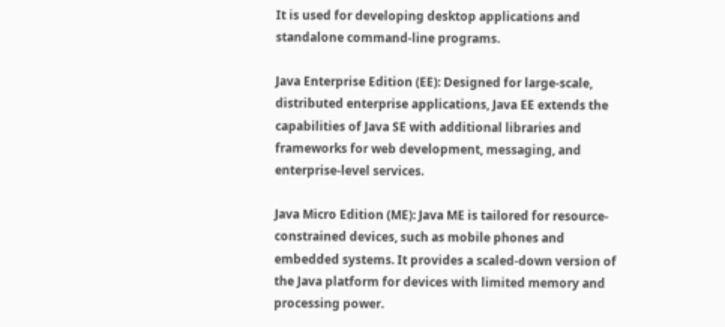It is used for developing desktop applications and standalone command-line programs.

Java Enterprise Edition (EE): Designed for large-scale, distributed enterprise applications, Java EE extends the capabilities of Java SE with additional libraries and frameworks for web development, messaging, and enterprise-level services.

Java Micro Edition (ME): Java ME is tailored for resource-constrained devices, such as mobile phones and embedded systems. It provides a scaled-down version of the Java platform for devices with limited memory and processing power.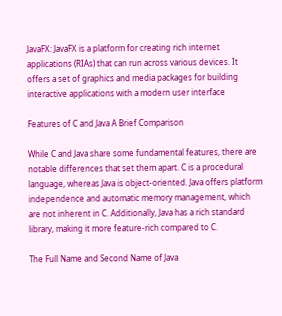JavaFX: JavaFX is a platform for creating rich internet applications (RIAs) that can run across various devices. It offers a set of graphics and media packages for building interactive applications with a modern user interface

Features of C and Java A Brief Comparison

While C and Java share some fundamental features, there are notable differences that set them apart. C is a procedural language, whereas Java is object-oriented. Java offers platform independence and automatic memory management, which are not inherent in C. Additionally, Java has a rich standard library, making it more feature-rich compared to C.

The Full Name and Second Name of Java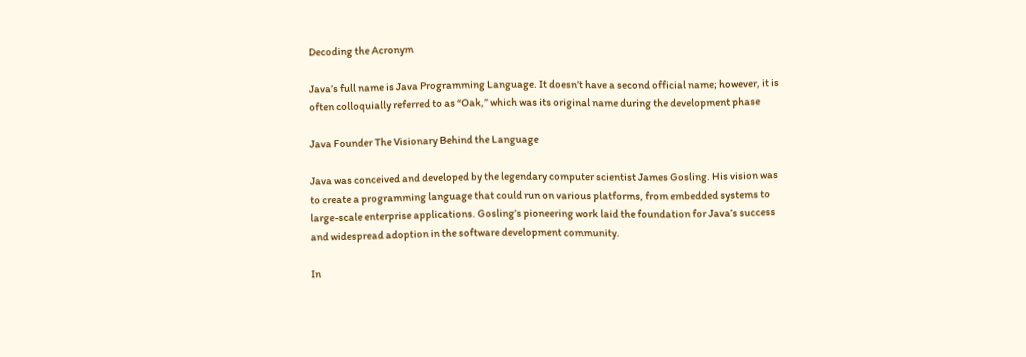Decoding the Acronym

Java’s full name is Java Programming Language. It doesn’t have a second official name; however, it is often colloquially referred to as “Oak,” which was its original name during the development phase

Java Founder The Visionary Behind the Language

Java was conceived and developed by the legendary computer scientist James Gosling. His vision was to create a programming language that could run on various platforms, from embedded systems to large-scale enterprise applications. Gosling’s pioneering work laid the foundation for Java’s success and widespread adoption in the software development community.

In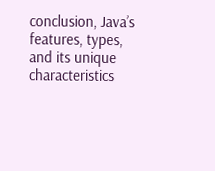conclusion, Java’s features, types, and its unique characteristics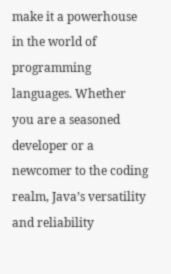make it a powerhouse in the world of programming languages. Whether you are a seasoned developer or a newcomer to the coding realm, Java’s versatility and reliability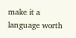make it a language worth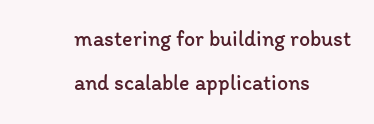mastering for building robust and scalable applications